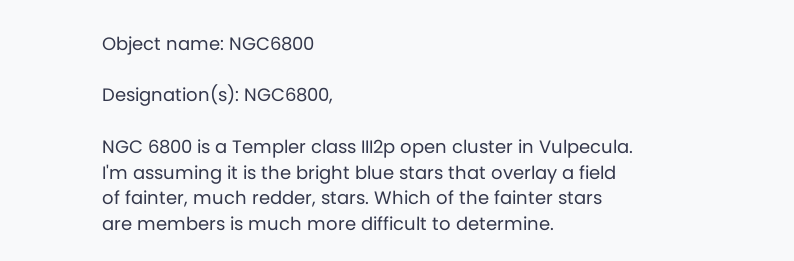Object name: NGC6800

Designation(s): NGC6800,

NGC 6800 is a Templer class III2p open cluster in Vulpecula. I'm assuming it is the bright blue stars that overlay a field of fainter, much redder, stars. Which of the fainter stars are members is much more difficult to determine.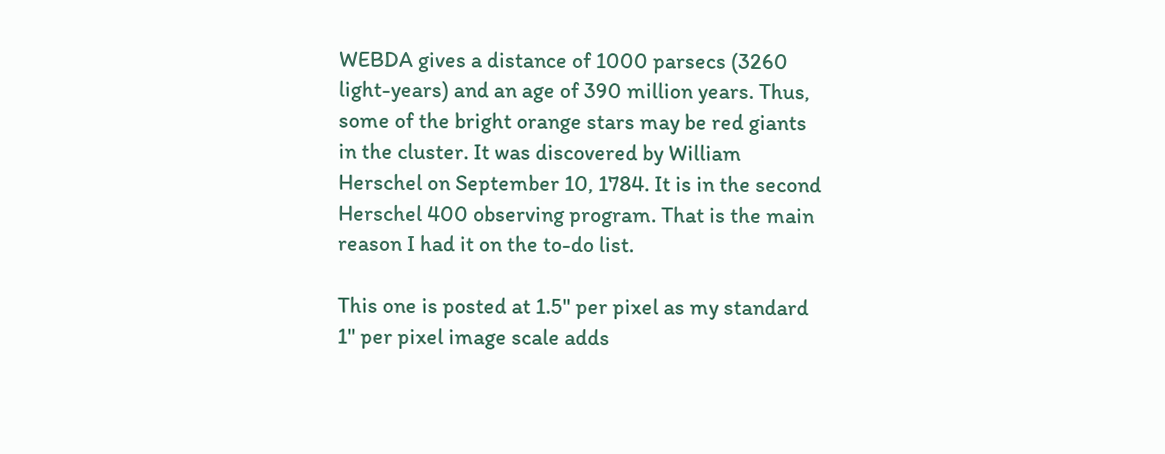WEBDA gives a distance of 1000 parsecs (3260 light-years) and an age of 390 million years. Thus, some of the bright orange stars may be red giants in the cluster. It was discovered by William Herschel on September 10, 1784. It is in the second Herschel 400 observing program. That is the main reason I had it on the to-do list.

This one is posted at 1.5" per pixel as my standard 1" per pixel image scale adds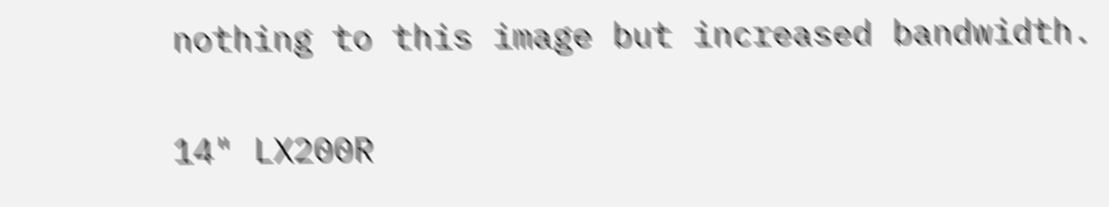nothing to this image but increased bandwidth.

14" LX200R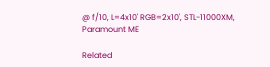@ f/10, L=4x10' RGB=2x10', STL-11000XM, Paramount ME

Related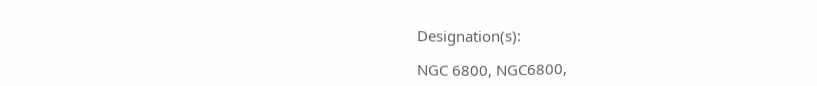Designation(s):

NGC 6800, NGC6800,